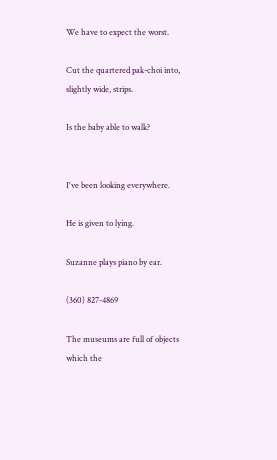We have to expect the worst.

Cut the quartered pak-choi into, slightly wide, strips.

Is the baby able to walk?


I've been looking everywhere.

He is given to lying.

Suzanne plays piano by ear.

(360) 827-4869

The museums are full of objects which the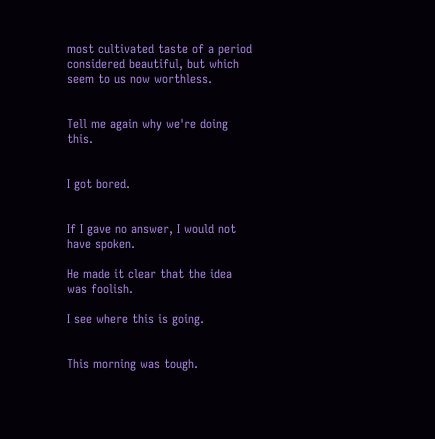most cultivated taste of a period considered beautiful, but which seem to us now worthless.


Tell me again why we're doing this.


I got bored.


If I gave no answer, I would not have spoken.

He made it clear that the idea was foolish.

I see where this is going.


This morning was tough.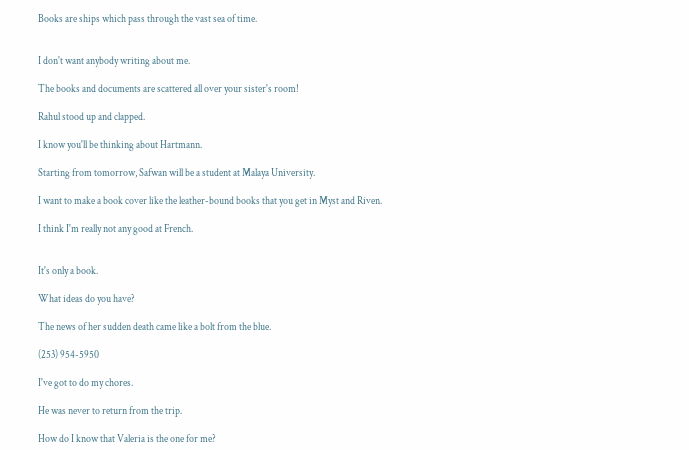Books are ships which pass through the vast sea of time.


I don't want anybody writing about me.

The books and documents are scattered all over your sister's room!

Rahul stood up and clapped.

I know you'll be thinking about Hartmann.

Starting from tomorrow, Safwan will be a student at Malaya University.

I want to make a book cover like the leather-bound books that you get in Myst and Riven.

I think I'm really not any good at French.


It's only a book.

What ideas do you have?

The news of her sudden death came like a bolt from the blue.

(253) 954-5950

I've got to do my chores.

He was never to return from the trip.

How do I know that Valeria is the one for me?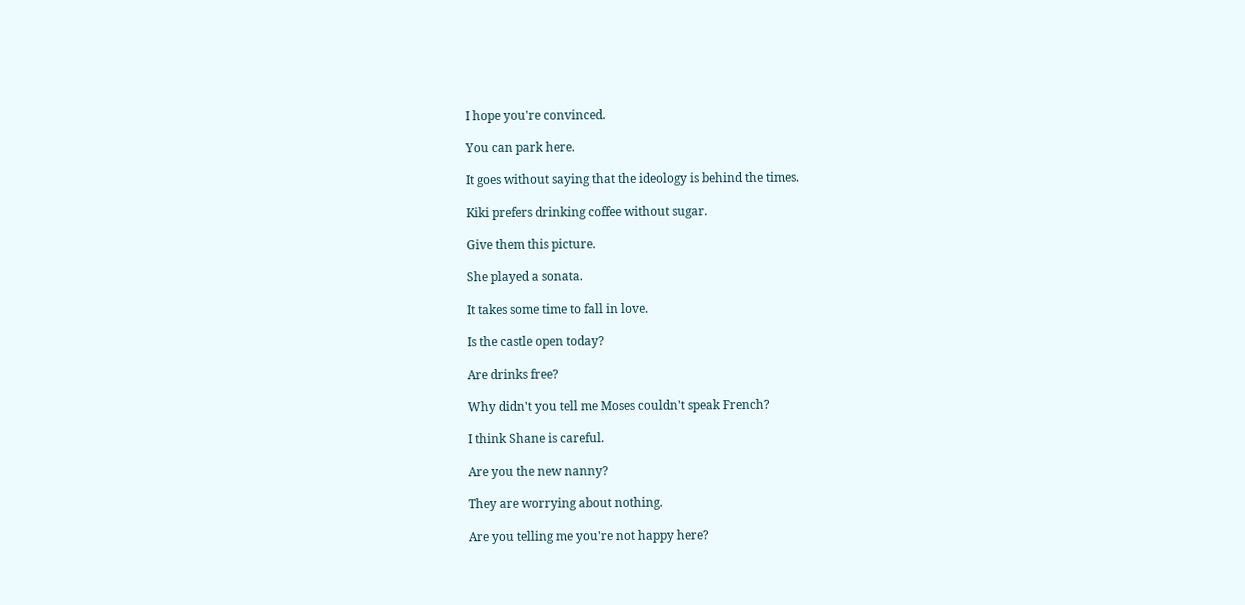I hope you're convinced.

You can park here.

It goes without saying that the ideology is behind the times.

Kiki prefers drinking coffee without sugar.

Give them this picture.

She played a sonata.

It takes some time to fall in love.

Is the castle open today?

Are drinks free?

Why didn't you tell me Moses couldn't speak French?

I think Shane is careful.

Are you the new nanny?

They are worrying about nothing.

Are you telling me you're not happy here?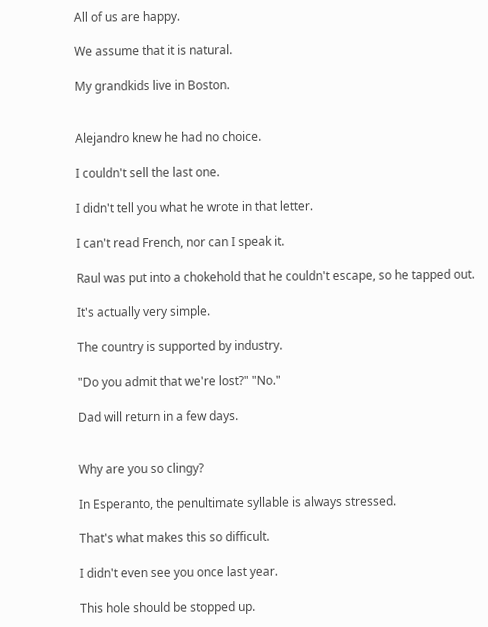All of us are happy.

We assume that it is natural.

My grandkids live in Boston.


Alejandro knew he had no choice.

I couldn't sell the last one.

I didn't tell you what he wrote in that letter.

I can't read French, nor can I speak it.

Raul was put into a chokehold that he couldn't escape, so he tapped out.

It's actually very simple.

The country is supported by industry.

"Do you admit that we're lost?" "No."

Dad will return in a few days.


Why are you so clingy?

In Esperanto, the penultimate syllable is always stressed.

That's what makes this so difficult.

I didn't even see you once last year.

This hole should be stopped up.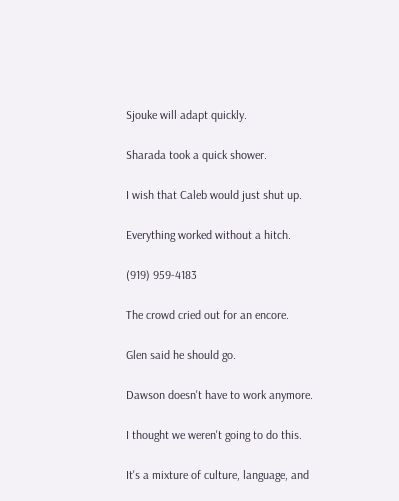Sjouke will adapt quickly.

Sharada took a quick shower.

I wish that Caleb would just shut up.

Everything worked without a hitch.

(919) 959-4183

The crowd cried out for an encore.

Glen said he should go.

Dawson doesn't have to work anymore.

I thought we weren't going to do this.

It's a mixture of culture, language, and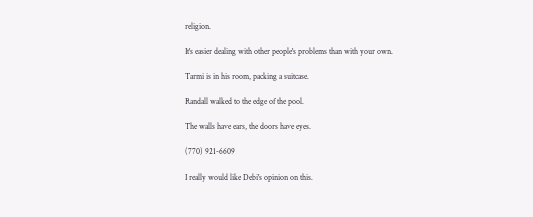religion.

It's easier dealing with other people's problems than with your own.

Tarmi is in his room, packing a suitcase.

Randall walked to the edge of the pool.

The walls have ears, the doors have eyes.

(770) 921-6609

I really would like Debi's opinion on this.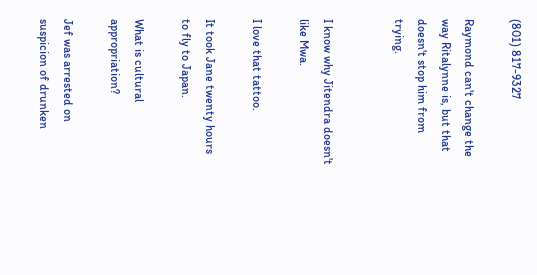(801) 817-9327

Raymond can't change the way Ritalynne is, but that doesn't stop him from trying.


I know why Jitendra doesn't like Mwa.

I love that tattoo.

It took Jane twenty hours to fly to Japan.

What is cultural appropriation?

Jef was arrested on suspicion of drunken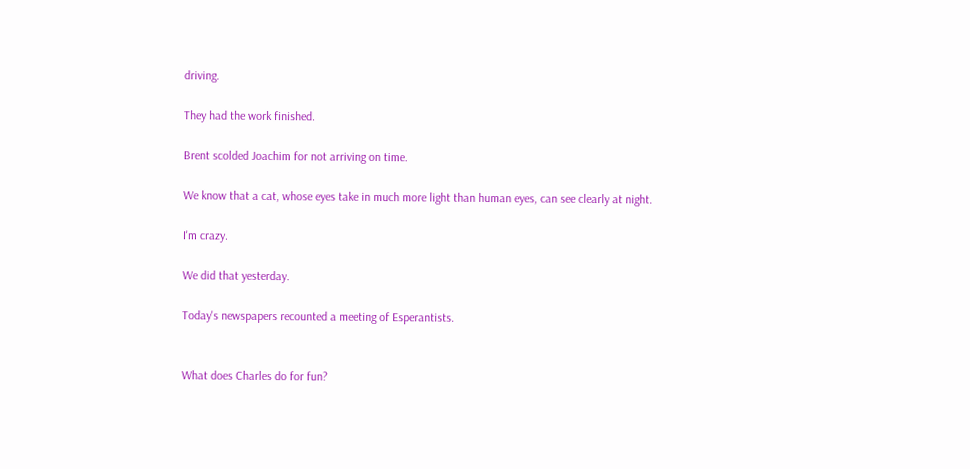driving.

They had the work finished.

Brent scolded Joachim for not arriving on time.

We know that a cat, whose eyes take in much more light than human eyes, can see clearly at night.

I'm crazy.

We did that yesterday.

Today's newspapers recounted a meeting of Esperantists.


What does Charles do for fun?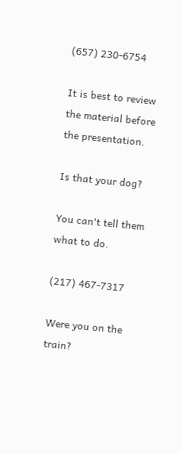(657) 230-6754

It is best to review the material before the presentation.

Is that your dog?

You can't tell them what to do.

(217) 467-7317

Were you on the train?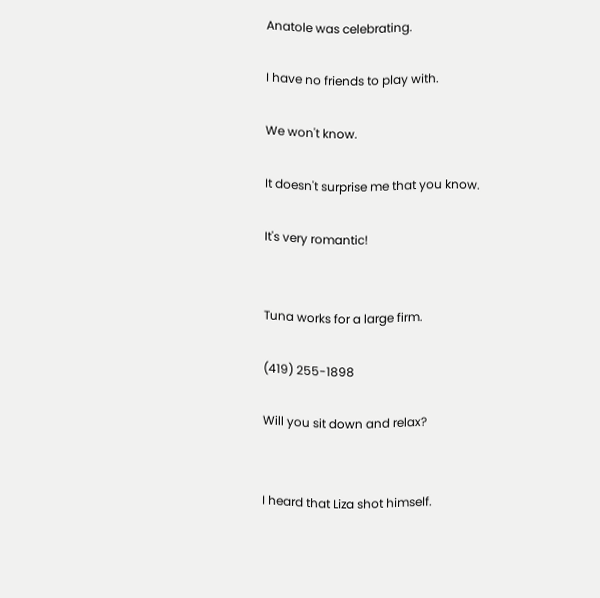Anatole was celebrating.

I have no friends to play with.

We won't know.

It doesn't surprise me that you know.

It's very romantic!


Tuna works for a large firm.

(419) 255-1898

Will you sit down and relax?


I heard that Liza shot himself.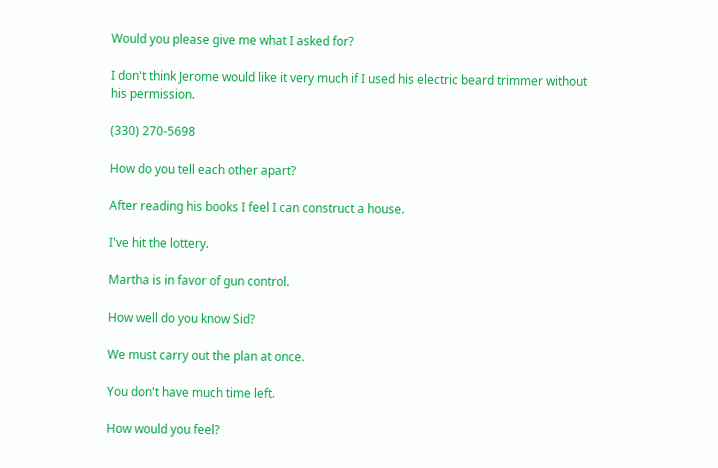Would you please give me what I asked for?

I don't think Jerome would like it very much if I used his electric beard trimmer without his permission.

(330) 270-5698

How do you tell each other apart?

After reading his books I feel I can construct a house.

I've hit the lottery.

Martha is in favor of gun control.

How well do you know Sid?

We must carry out the plan at once.

You don't have much time left.

How would you feel?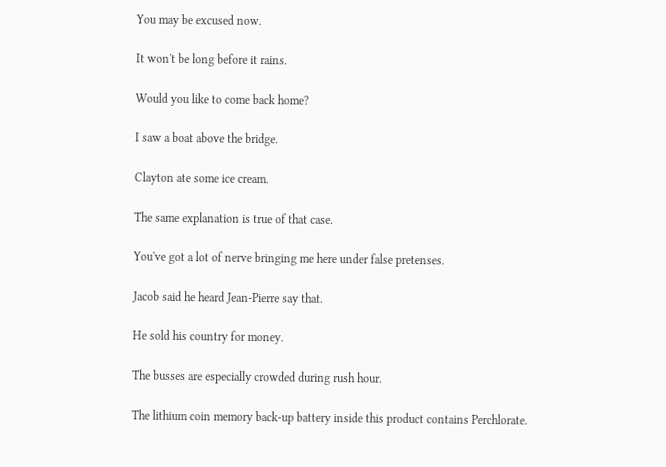You may be excused now.

It won't be long before it rains.

Would you like to come back home?

I saw a boat above the bridge.

Clayton ate some ice cream.

The same explanation is true of that case.

You've got a lot of nerve bringing me here under false pretenses.

Jacob said he heard Jean-Pierre say that.

He sold his country for money.

The busses are especially crowded during rush hour.

The lithium coin memory back-up battery inside this product contains Perchlorate.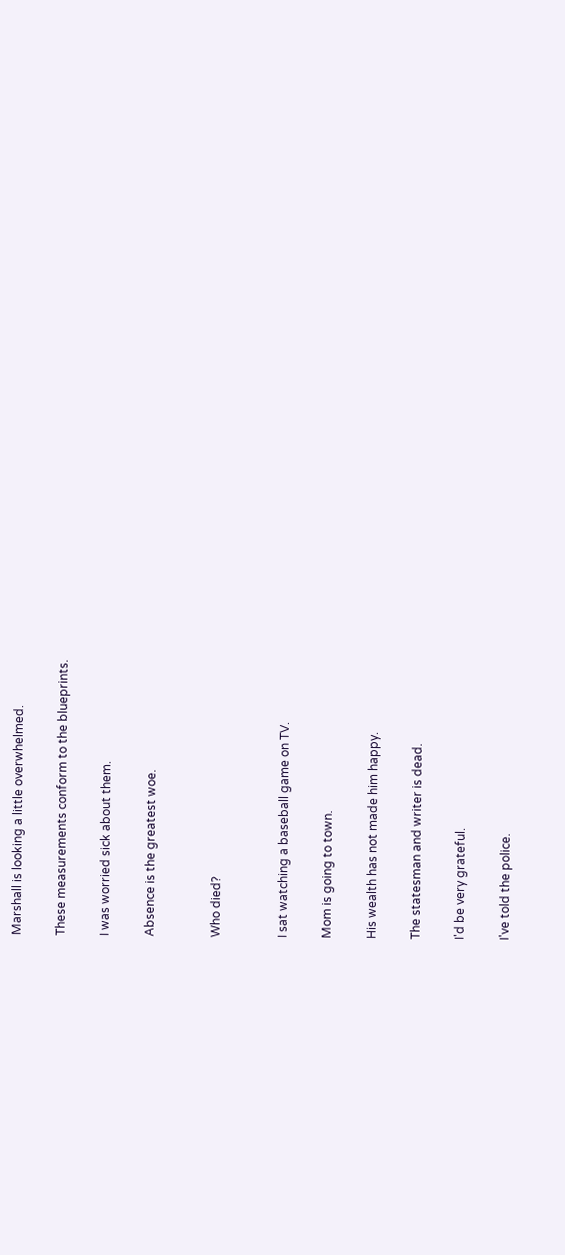Marshall is looking a little overwhelmed.

These measurements conform to the blueprints.

I was worried sick about them.

Absence is the greatest woe.


Who died?


I sat watching a baseball game on TV.

Mom is going to town.

His wealth has not made him happy.

The statesman and writer is dead.

I'd be very grateful.

I've told the police.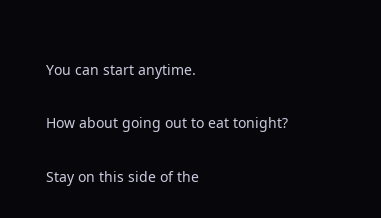You can start anytime.

How about going out to eat tonight?

Stay on this side of the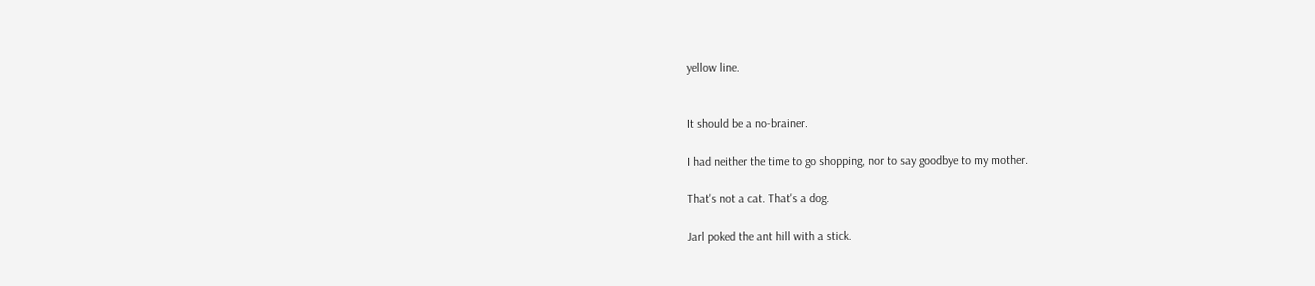yellow line.


It should be a no-brainer.

I had neither the time to go shopping, nor to say goodbye to my mother.

That's not a cat. That's a dog.

Jarl poked the ant hill with a stick.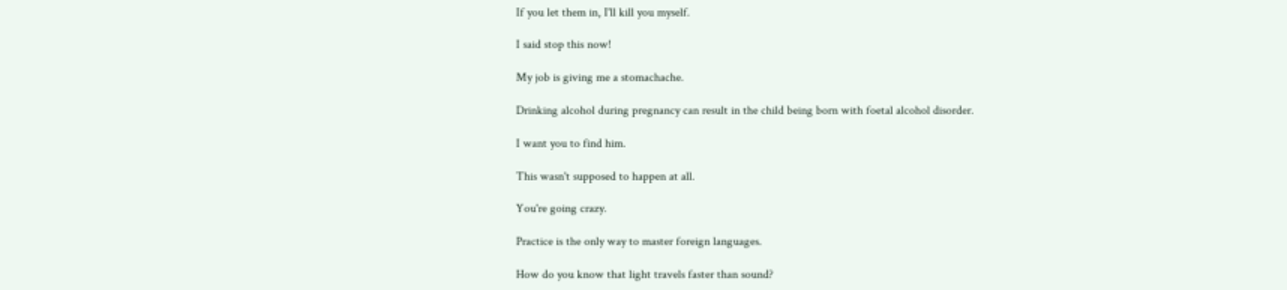If you let them in, I'll kill you myself.

I said stop this now!

My job is giving me a stomachache.

Drinking alcohol during pregnancy can result in the child being born with foetal alcohol disorder.

I want you to find him.

This wasn't supposed to happen at all.

You're going crazy.

Practice is the only way to master foreign languages.

How do you know that light travels faster than sound?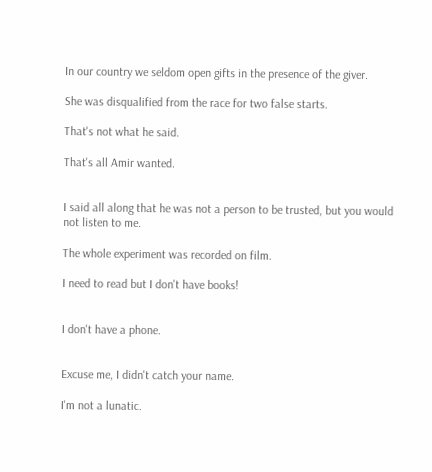In our country we seldom open gifts in the presence of the giver.

She was disqualified from the race for two false starts.

That's not what he said.

That's all Amir wanted.


I said all along that he was not a person to be trusted, but you would not listen to me.

The whole experiment was recorded on film.

I need to read but I don't have books!


I don't have a phone.


Excuse me, I didn't catch your name.

I'm not a lunatic.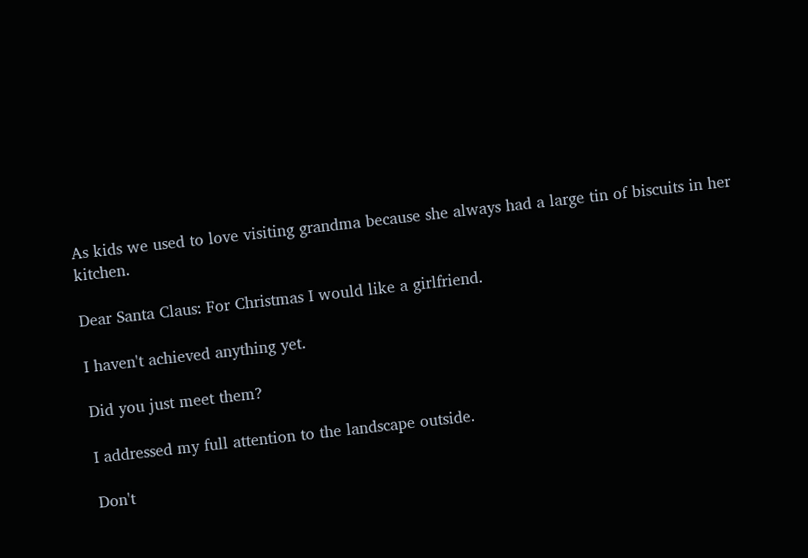As kids we used to love visiting grandma because she always had a large tin of biscuits in her kitchen.

Dear Santa Claus: For Christmas I would like a girlfriend.

I haven't achieved anything yet.

Did you just meet them?

I addressed my full attention to the landscape outside.

Don't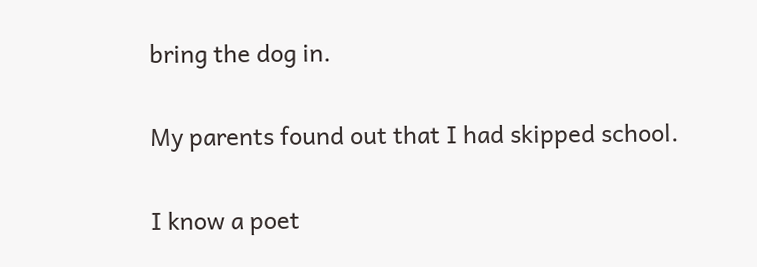bring the dog in.

My parents found out that I had skipped school.

I know a poet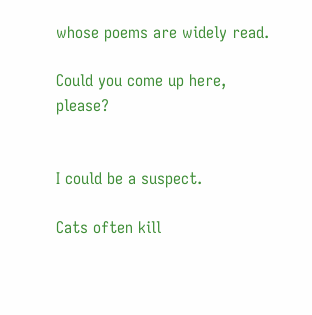whose poems are widely read.

Could you come up here, please?


I could be a suspect.

Cats often kill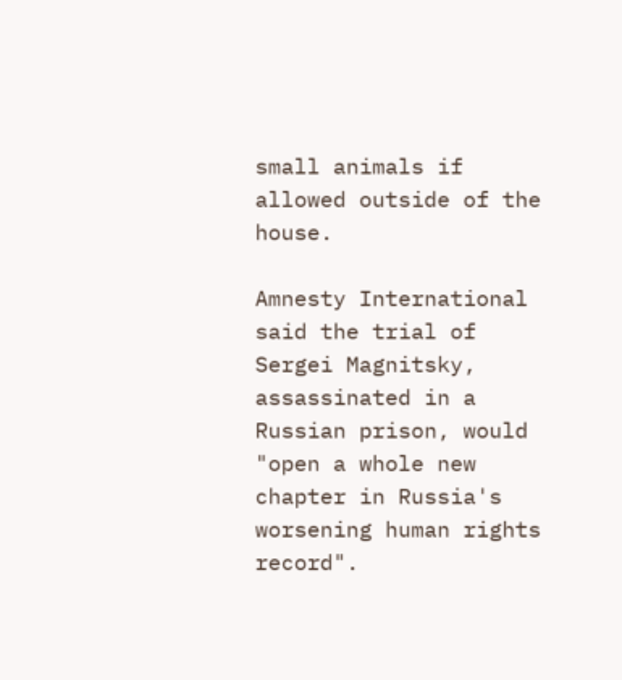small animals if allowed outside of the house.

Amnesty International said the trial of Sergei Magnitsky, assassinated in a Russian prison, would "open a whole new chapter in Russia's worsening human rights record".